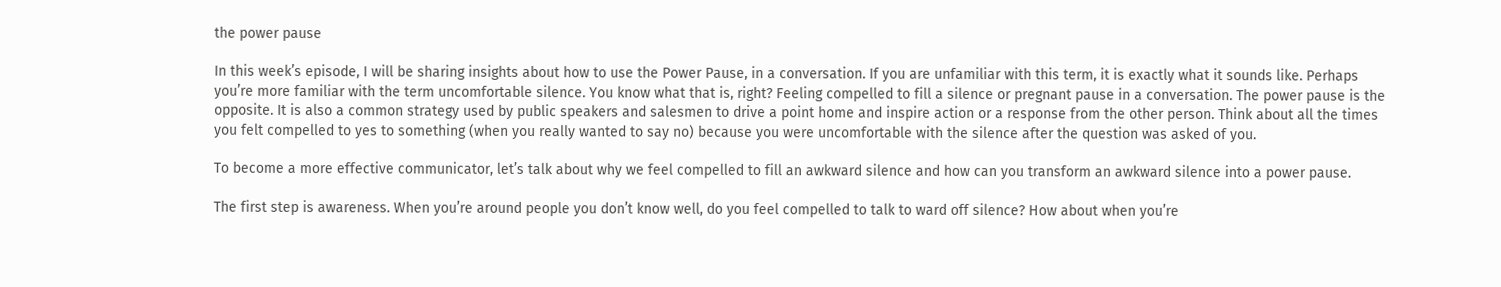the power pause

In this week’s episode, I will be sharing insights about how to use the Power Pause, in a conversation. If you are unfamiliar with this term, it is exactly what it sounds like. Perhaps you’re more familiar with the term uncomfortable silence. You know what that is, right? Feeling compelled to fill a silence or pregnant pause in a conversation. The power pause is the opposite. It is also a common strategy used by public speakers and salesmen to drive a point home and inspire action or a response from the other person. Think about all the times you felt compelled to yes to something (when you really wanted to say no) because you were uncomfortable with the silence after the question was asked of you.

To become a more effective communicator, let’s talk about why we feel compelled to fill an awkward silence and how can you transform an awkward silence into a power pause.

The first step is awareness. When you’re around people you don’t know well, do you feel compelled to talk to ward off silence? How about when you’re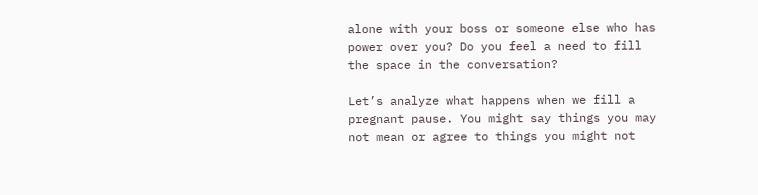alone with your boss or someone else who has power over you? Do you feel a need to fill the space in the conversation?

Let’s analyze what happens when we fill a pregnant pause. You might say things you may not mean or agree to things you might not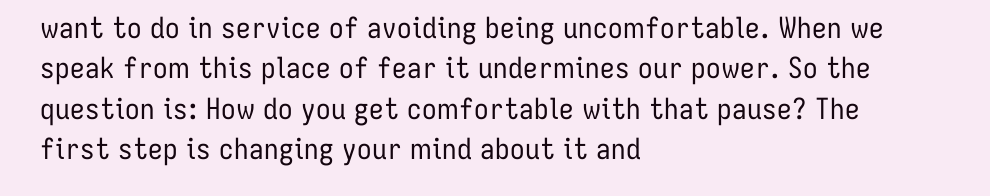want to do in service of avoiding being uncomfortable. When we speak from this place of fear it undermines our power. So the question is: How do you get comfortable with that pause? The first step is changing your mind about it and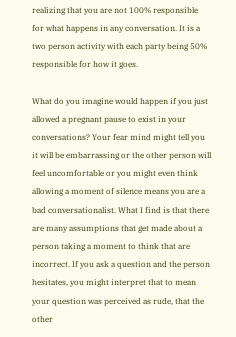realizing that you are not 100% responsible for what happens in any conversation. It is a two person activity with each party being 50% responsible for how it goes.

What do you imagine would happen if you just allowed a pregnant pause to exist in your conversations? Your fear mind might tell you it will be embarrassing or the other person will feel uncomfortable or you might even think allowing a moment of silence means you are a bad conversationalist. What I find is that there are many assumptions that get made about a person taking a moment to think that are incorrect. If you ask a question and the person hesitates, you might interpret that to mean your question was perceived as rude, that the other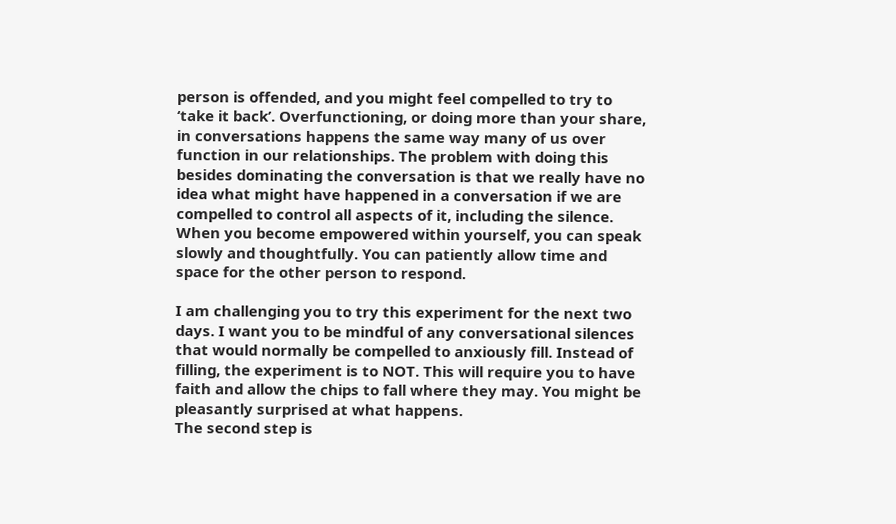person is offended, and you might feel compelled to try to ‘take it back’. Overfunctioning, or doing more than your share, in conversations happens the same way many of us over function in our relationships. The problem with doing this besides dominating the conversation is that we really have no idea what might have happened in a conversation if we are compelled to control all aspects of it, including the silence. When you become empowered within yourself, you can speak slowly and thoughtfully. You can patiently allow time and space for the other person to respond.

I am challenging you to try this experiment for the next two days. I want you to be mindful of any conversational silences that would normally be compelled to anxiously fill. Instead of filling, the experiment is to NOT. This will require you to have faith and allow the chips to fall where they may. You might be pleasantly surprised at what happens.
The second step is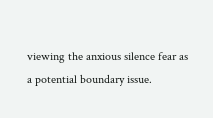viewing the anxious silence fear as a potential boundary issue.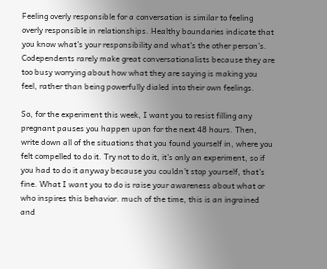Feeling overly responsible for a conversation is similar to feeling overly responsible in relationships. Healthy boundaries indicate that you know what’s your responsibility and what’s the other person’s. Codependents rarely make great conversationalists because they are too busy worrying about how what they are saying is making you feel, rather than being powerfully dialed into their own feelings.

So, for the experiment this week, I want you to resist filling any pregnant pauses you happen upon for the next 48 hours. Then, write down all of the situations that you found yourself in, where you felt compelled to do it. Try not to do it, it’s only an experiment, so if you had to do it anyway because you couldn’t stop yourself, that’s fine. What I want you to do is raise your awareness about what or who inspires this behavior. much of the time, this is an ingrained and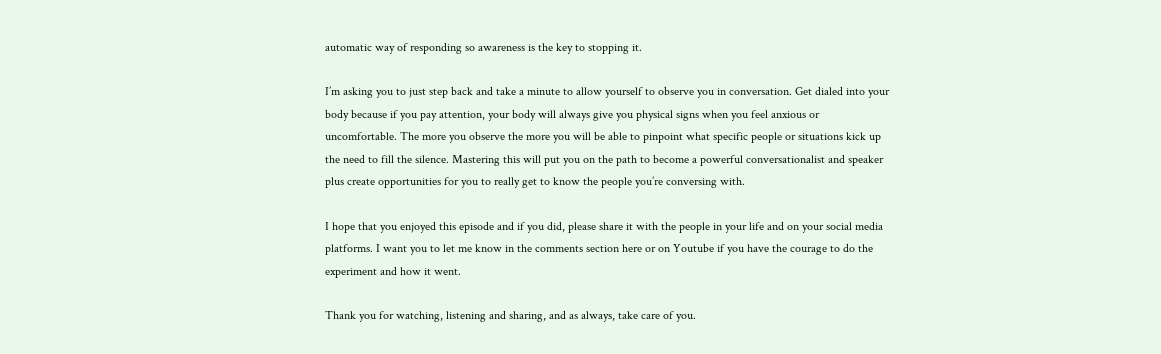automatic way of responding so awareness is the key to stopping it.

I’m asking you to just step back and take a minute to allow yourself to observe you in conversation. Get dialed into your body because if you pay attention, your body will always give you physical signs when you feel anxious or uncomfortable. The more you observe the more you will be able to pinpoint what specific people or situations kick up the need to fill the silence. Mastering this will put you on the path to become a powerful conversationalist and speaker plus create opportunities for you to really get to know the people you’re conversing with.

I hope that you enjoyed this episode and if you did, please share it with the people in your life and on your social media platforms. I want you to let me know in the comments section here or on Youtube if you have the courage to do the experiment and how it went.

Thank you for watching, listening and sharing, and as always, take care of you.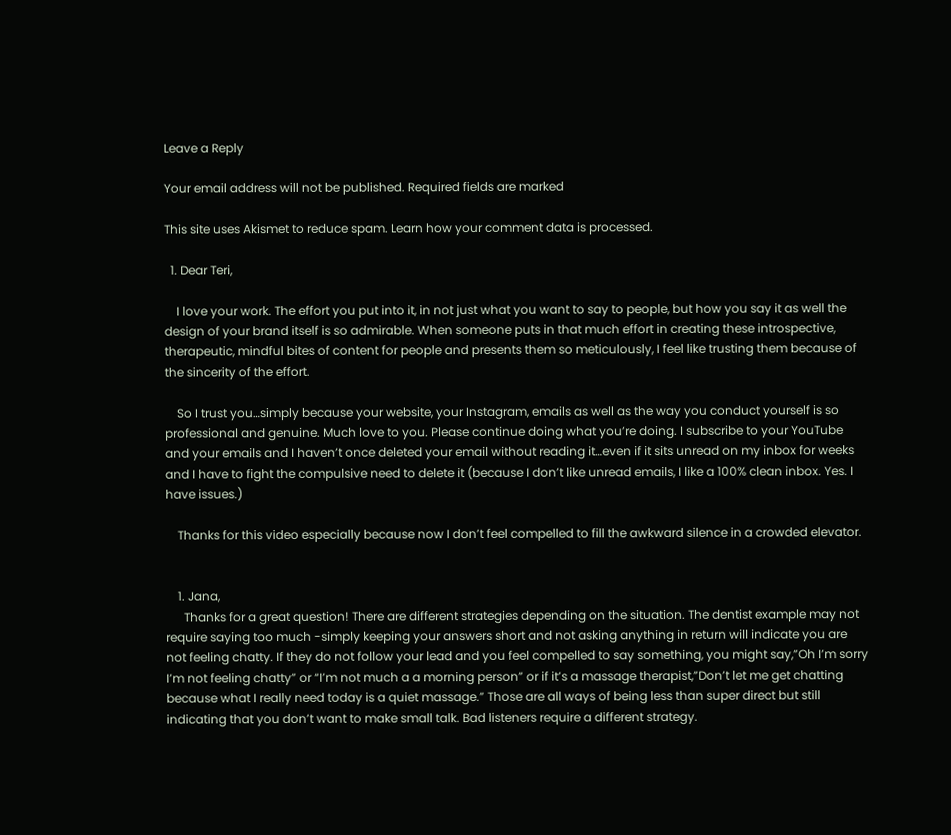Leave a Reply

Your email address will not be published. Required fields are marked

This site uses Akismet to reduce spam. Learn how your comment data is processed.

  1. Dear Teri,

    I love your work. The effort you put into it, in not just what you want to say to people, but how you say it as well the design of your brand itself is so admirable. When someone puts in that much effort in creating these introspective, therapeutic, mindful bites of content for people and presents them so meticulously, I feel like trusting them because of the sincerity of the effort.

    So I trust you…simply because your website, your Instagram, emails as well as the way you conduct yourself is so professional and genuine. Much love to you. Please continue doing what you’re doing. I subscribe to your YouTube and your emails and I haven’t once deleted your email without reading it…even if it sits unread on my inbox for weeks and I have to fight the compulsive need to delete it (because I don’t like unread emails, I like a 100% clean inbox. Yes. I have issues.)

    Thanks for this video especially because now I don’t feel compelled to fill the awkward silence in a crowded elevator.


    1. Jana,
      Thanks for a great question! There are different strategies depending on the situation. The dentist example may not require saying too much -simply keeping your answers short and not asking anything in return will indicate you are not feeling chatty. If they do not follow your lead and you feel compelled to say something, you might say,”Oh I’m sorry I’m not feeling chatty” or “I’m not much a a morning person” or if it’s a massage therapist,”Don’t let me get chatting because what I really need today is a quiet massage.” Those are all ways of being less than super direct but still indicating that you don’t want to make small talk. Bad listeners require a different strategy.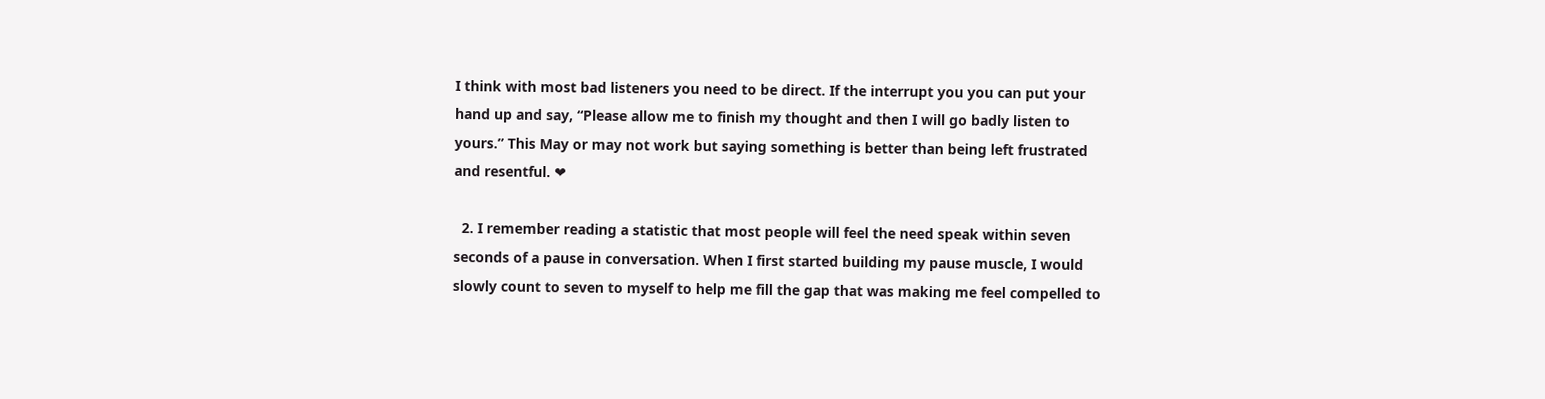I think with most bad listeners you need to be direct. If the interrupt you you can put your hand up and say, “Please allow me to finish my thought and then I will go badly listen to yours.” This May or may not work but saying something is better than being left frustrated and resentful. ❤

  2. I remember reading a statistic that most people will feel the need speak within seven seconds of a pause in conversation. When I first started building my pause muscle, I would slowly count to seven to myself to help me fill the gap that was making me feel compelled to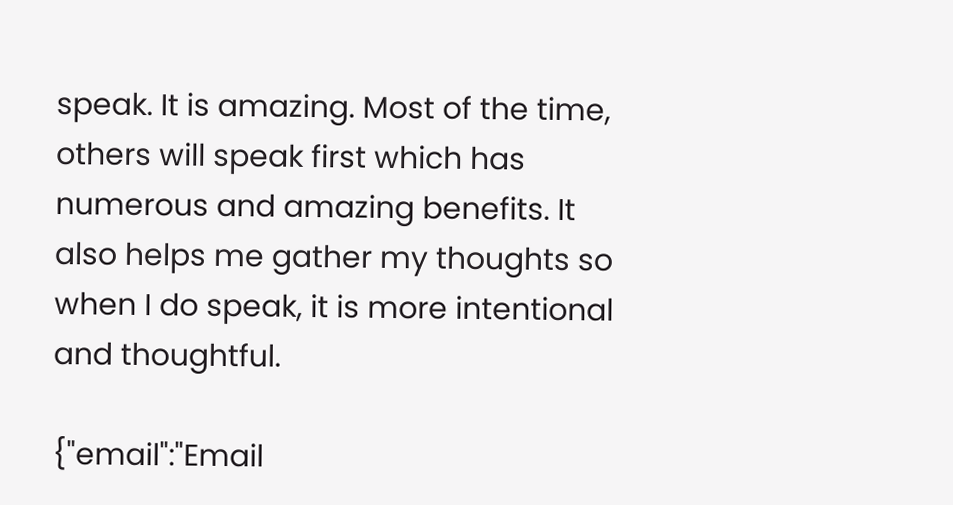speak. It is amazing. Most of the time, others will speak first which has numerous and amazing benefits. It also helps me gather my thoughts so when I do speak, it is more intentional and thoughtful.

{"email":"Email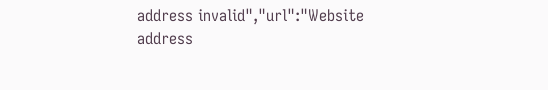address invalid","url":"Website address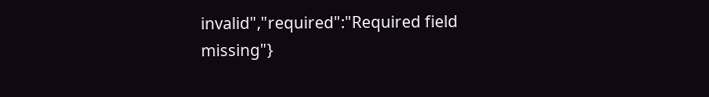invalid","required":"Required field missing"}